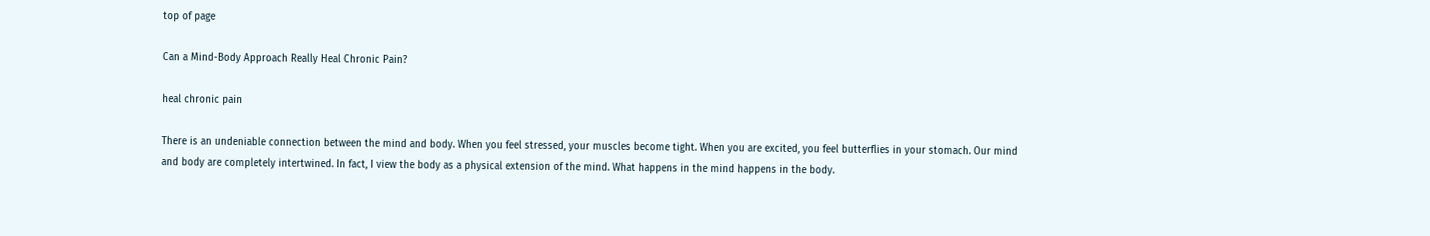top of page

Can a Mind-Body Approach Really Heal Chronic Pain?

heal chronic pain

There is an undeniable connection between the mind and body. When you feel stressed, your muscles become tight. When you are excited, you feel butterflies in your stomach. Our mind and body are completely intertwined. In fact, I view the body as a physical extension of the mind. What happens in the mind happens in the body.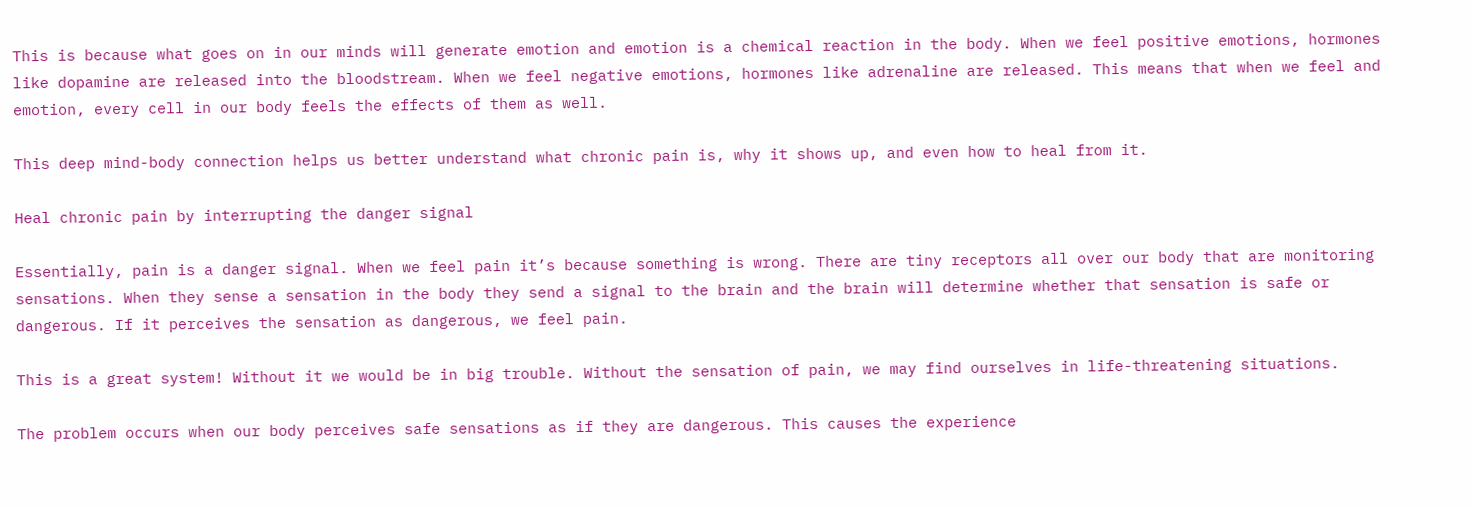This is because what goes on in our minds will generate emotion and emotion is a chemical reaction in the body. When we feel positive emotions, hormones like dopamine are released into the bloodstream. When we feel negative emotions, hormones like adrenaline are released. This means that when we feel and emotion, every cell in our body feels the effects of them as well.

This deep mind-body connection helps us better understand what chronic pain is, why it shows up, and even how to heal from it.

Heal chronic pain by interrupting the danger signal

Essentially, pain is a danger signal. When we feel pain it’s because something is wrong. There are tiny receptors all over our body that are monitoring sensations. When they sense a sensation in the body they send a signal to the brain and the brain will determine whether that sensation is safe or dangerous. If it perceives the sensation as dangerous, we feel pain.

This is a great system! Without it we would be in big trouble. Without the sensation of pain, we may find ourselves in life-threatening situations.

The problem occurs when our body perceives safe sensations as if they are dangerous. This causes the experience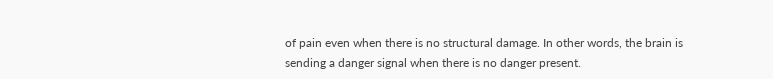of pain even when there is no structural damage. In other words, the brain is sending a danger signal when there is no danger present.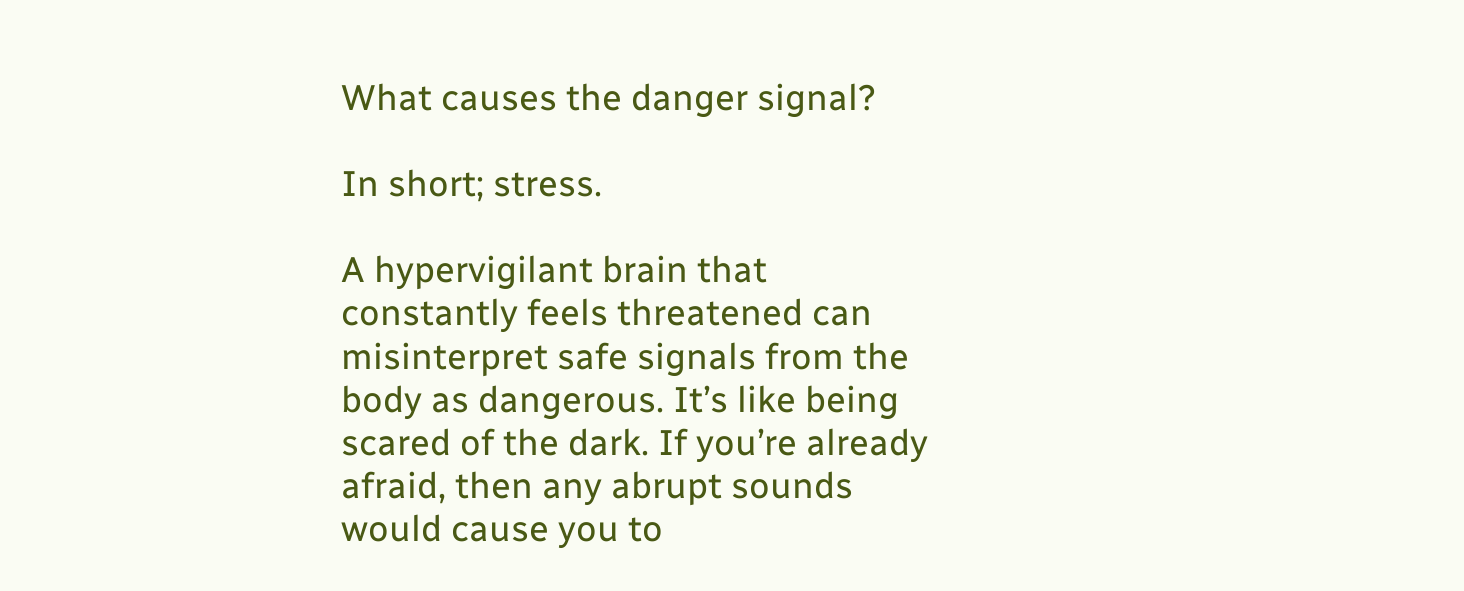What causes the danger signal?

In short; stress.

A hypervigilant brain that constantly feels threatened can misinterpret safe signals from the body as dangerous. It’s like being scared of the dark. If you’re already afraid, then any abrupt sounds would cause you to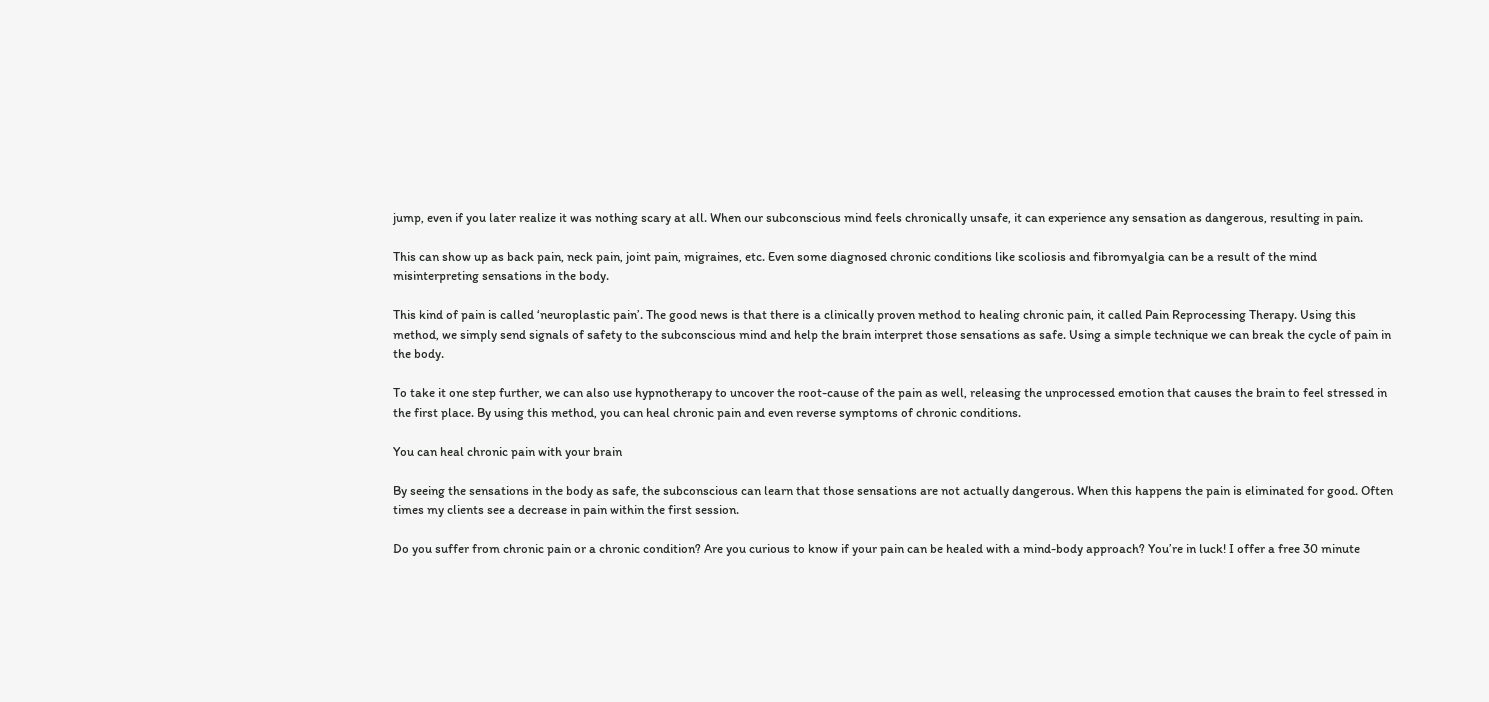jump, even if you later realize it was nothing scary at all. When our subconscious mind feels chronically unsafe, it can experience any sensation as dangerous, resulting in pain.

This can show up as back pain, neck pain, joint pain, migraines, etc. Even some diagnosed chronic conditions like scoliosis and fibromyalgia can be a result of the mind misinterpreting sensations in the body.

This kind of pain is called ‘neuroplastic pain’. The good news is that there is a clinically proven method to healing chronic pain, it called Pain Reprocessing Therapy. Using this method, we simply send signals of safety to the subconscious mind and help the brain interpret those sensations as safe. Using a simple technique we can break the cycle of pain in the body.

To take it one step further, we can also use hypnotherapy to uncover the root-cause of the pain as well, releasing the unprocessed emotion that causes the brain to feel stressed in the first place. By using this method, you can heal chronic pain and even reverse symptoms of chronic conditions.

You can heal chronic pain with your brain

By seeing the sensations in the body as safe, the subconscious can learn that those sensations are not actually dangerous. When this happens the pain is eliminated for good. Often times my clients see a decrease in pain within the first session.

Do you suffer from chronic pain or a chronic condition? Are you curious to know if your pain can be healed with a mind-body approach? You’re in luck! I offer a free 30 minute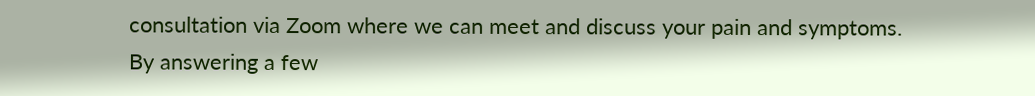consultation via Zoom where we can meet and discuss your pain and symptoms. By answering a few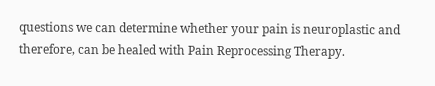questions we can determine whether your pain is neuroplastic and therefore, can be healed with Pain Reprocessing Therapy.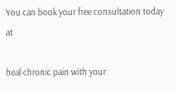You can book your free consultation today at

heal chronic pain with your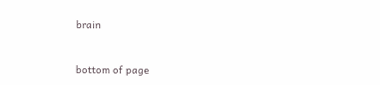brain


bottom of page